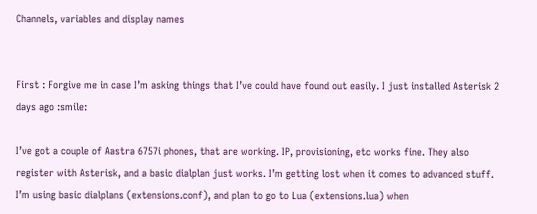Channels, variables and display names


First : Forgive me in case I’m asking things that I’ve could have found out easily. I just installed Asterisk 2 days ago :smile:

I’ve got a couple of Aastra 6757i phones, that are working. IP, provisioning, etc works fine. They also register with Asterisk, and a basic dialplan just works. I’m getting lost when it comes to advanced stuff. I’m using basic dialplans (extensions.conf), and plan to go to Lua (extensions.lua) when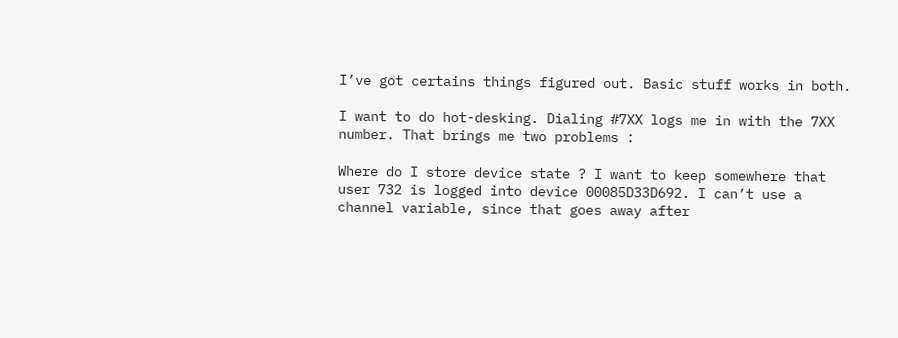I’ve got certains things figured out. Basic stuff works in both.

I want to do hot-desking. Dialing #7XX logs me in with the 7XX number. That brings me two problems :

Where do I store device state ? I want to keep somewhere that user 732 is logged into device 00085D33D692. I can’t use a channel variable, since that goes away after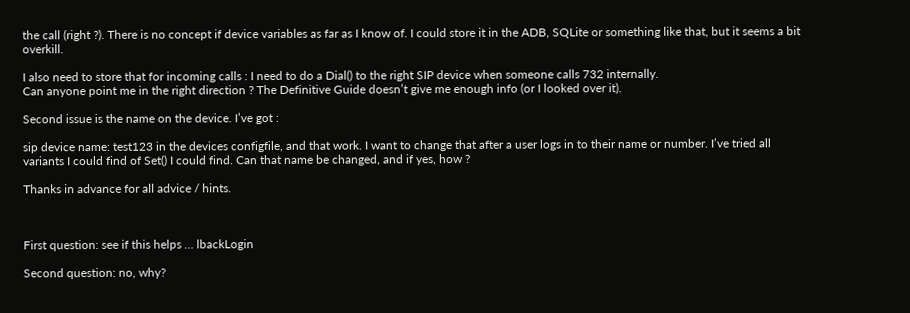the call (right ?). There is no concept if device variables as far as I know of. I could store it in the ADB, SQLite or something like that, but it seems a bit overkill.

I also need to store that for incoming calls : I need to do a Dial() to the right SIP device when someone calls 732 internally.
Can anyone point me in the right direction ? The Definitive Guide doesn’t give me enough info (or I looked over it).

Second issue is the name on the device. I’ve got :

sip device name: test123 in the devices configfile, and that work. I want to change that after a user logs in to their name or number. I’ve tried all variants I could find of Set() I could find. Can that name be changed, and if yes, how ?

Thanks in advance for all advice / hints.



First question: see if this helps … lbackLogin

Second question: no, why?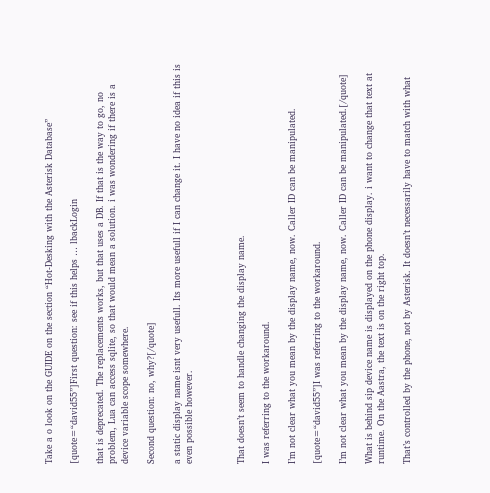Take a o look on the GUIDE on the section “Hot-Desking with the Asterisk Database”

[quote=“david55”]First question: see if this helps … lbackLogin

that is deprecated. The replacements works, but that uses a DB. If that is the way to go, no problem, Lua can access sqlite, so that would mean a solution. i was wondering if there is a device variable scope somewhere.

Second question: no, why?[/quote]

a static display name isnt very usefull. Its more usefull if I can change it. I have no idea if this is even possible however.



That doesn’t seem to handle changing the display name.

I was referring to the workaround.

I’m not clear what you mean by the display name, now. Caller ID can be manipulated.

[quote=“david55”]I was referring to the workaround.

I’m not clear what you mean by the display name, now. Caller ID can be manipulated.[/quote]

What is behind sip device name is displayed on the phone display. i want to change that text at runtime. On the Aastra, the text is on the right top.

That’s controlled by the phone, not by Asterisk. It doesn’t necessarily have to match with what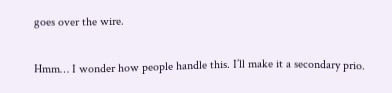goes over the wire.

Hmm… I wonder how people handle this. I’ll make it a secondary prio.